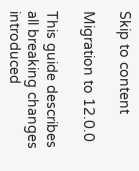Skip to content

Migration to 12.0.0

This guide describes all breaking changes introduced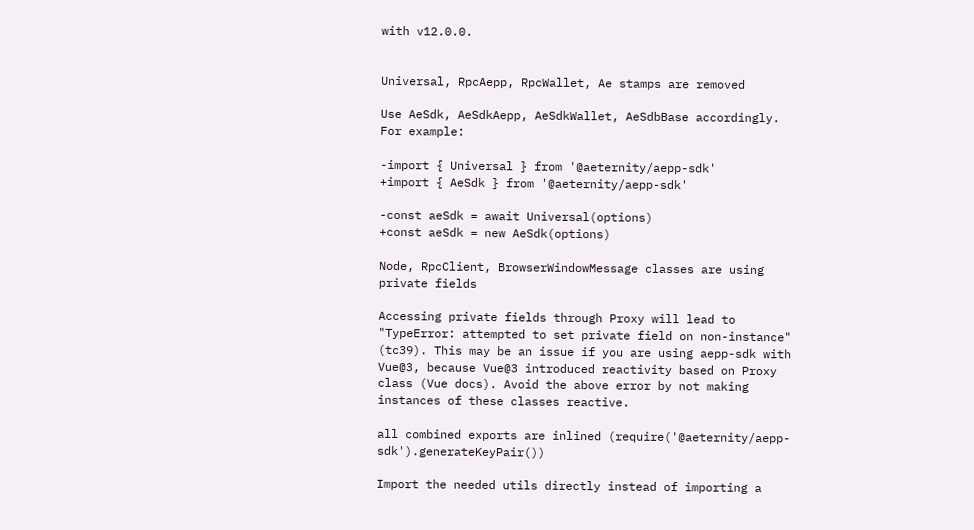with v12.0.0.


Universal, RpcAepp, RpcWallet, Ae stamps are removed

Use AeSdk, AeSdkAepp, AeSdkWallet, AeSdbBase accordingly. For example:

-import { Universal } from '@aeternity/aepp-sdk'
+import { AeSdk } from '@aeternity/aepp-sdk'

-const aeSdk = await Universal(options)
+const aeSdk = new AeSdk(options)

Node, RpcClient, BrowserWindowMessage classes are using private fields

Accessing private fields through Proxy will lead to "TypeError: attempted to set private field on non-instance" (tc39). This may be an issue if you are using aepp-sdk with Vue@3, because Vue@3 introduced reactivity based on Proxy class (Vue docs). Avoid the above error by not making instances of these classes reactive.

all combined exports are inlined (require('@aeternity/aepp-sdk').generateKeyPair())

Import the needed utils directly instead of importing a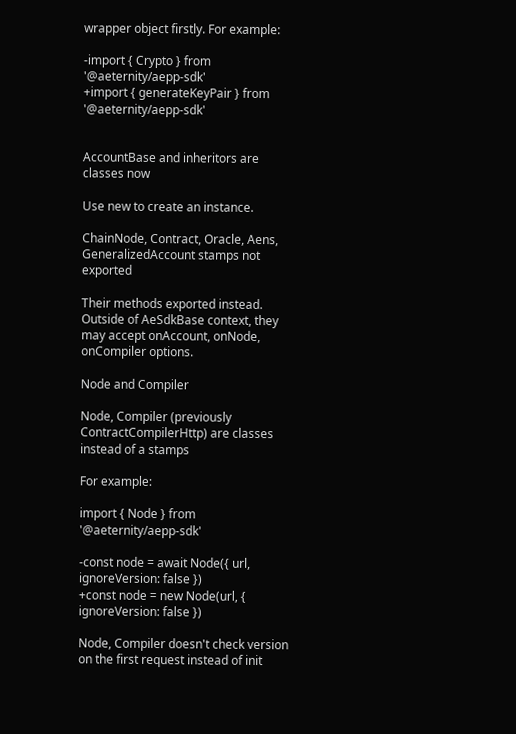wrapper object firstly. For example:

-import { Crypto } from '@aeternity/aepp-sdk'
+import { generateKeyPair } from '@aeternity/aepp-sdk'


AccountBase and inheritors are classes now

Use new to create an instance.

ChainNode, Contract, Oracle, Aens, GeneralizedAccount stamps not exported

Their methods exported instead. Outside of AeSdkBase context, they may accept onAccount, onNode, onCompiler options.

Node and Compiler

Node, Compiler (previously ContractCompilerHttp) are classes instead of a stamps

For example:

import { Node } from '@aeternity/aepp-sdk'

-const node = await Node({ url, ignoreVersion: false })
+const node = new Node(url, { ignoreVersion: false })

Node, Compiler doesn't check version on the first request instead of init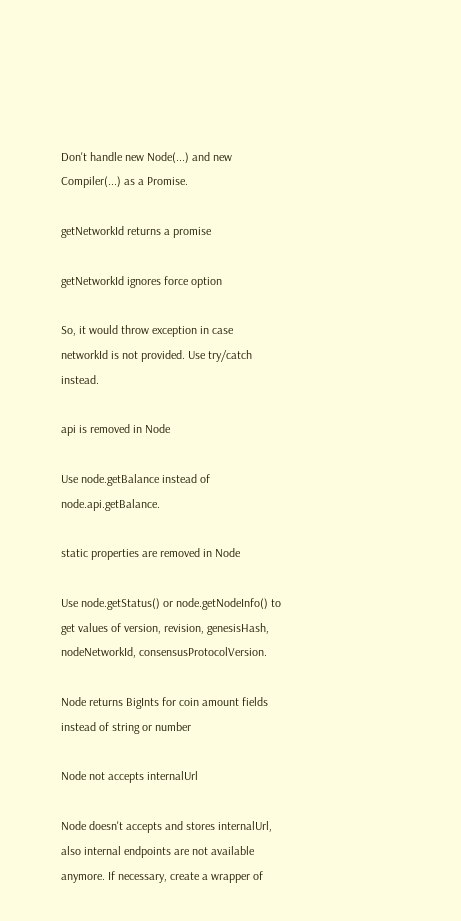Don't handle new Node(...) and new Compiler(...) as a Promise.

getNetworkId returns a promise

getNetworkId ignores force option

So, it would throw exception in case networkId is not provided. Use try/catch instead.

api is removed in Node

Use node.getBalance instead of node.api.getBalance.

static properties are removed in Node

Use node.getStatus() or node.getNodeInfo() to get values of version, revision, genesisHash, nodeNetworkId, consensusProtocolVersion.

Node returns BigInts for coin amount fields instead of string or number

Node not accepts internalUrl

Node doesn't accepts and stores internalUrl, also internal endpoints are not available anymore. If necessary, create a wrapper of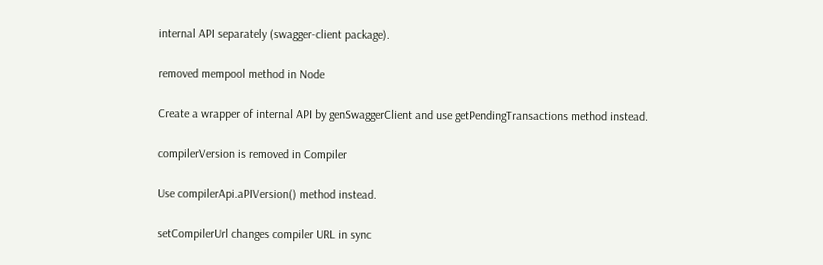internal API separately (swagger-client package).

removed mempool method in Node

Create a wrapper of internal API by genSwaggerClient and use getPendingTransactions method instead.

compilerVersion is removed in Compiler

Use compilerApi.aPIVersion() method instead.

setCompilerUrl changes compiler URL in sync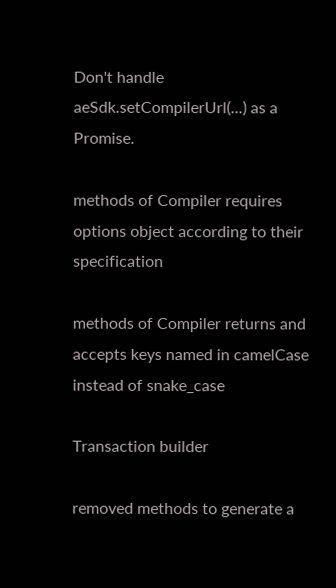Don't handle aeSdk.setCompilerUrl(...) as a Promise.

methods of Compiler requires options object according to their specification

methods of Compiler returns and accepts keys named in camelCase instead of snake_case

Transaction builder

removed methods to generate a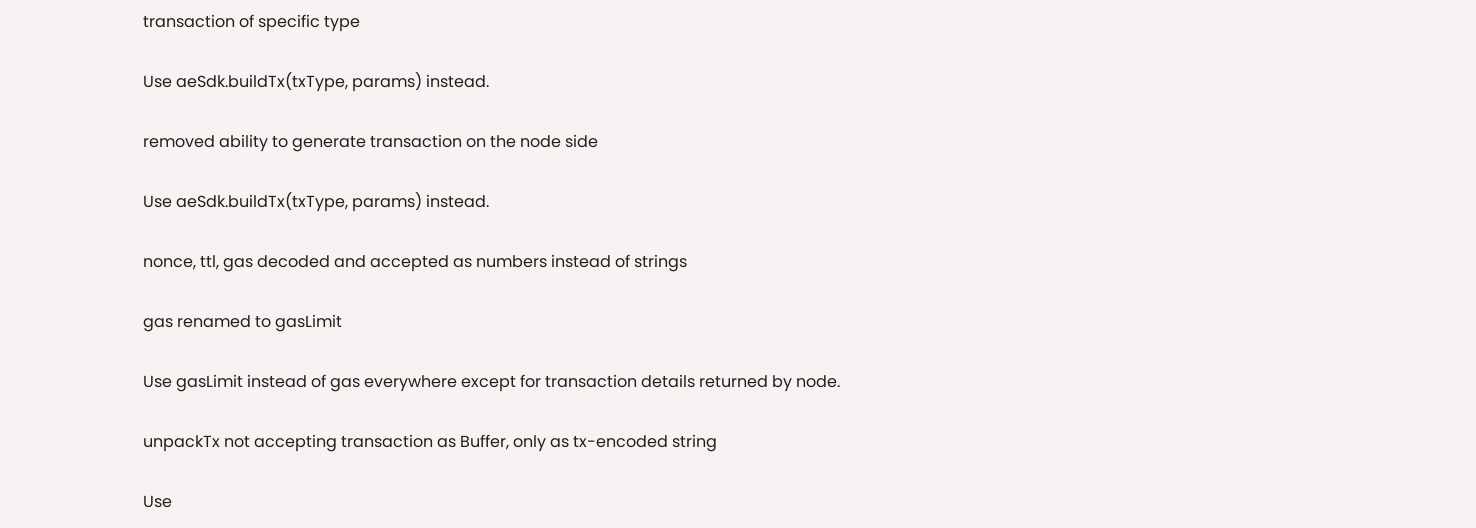transaction of specific type

Use aeSdk.buildTx(txType, params) instead.

removed ability to generate transaction on the node side

Use aeSdk.buildTx(txType, params) instead.

nonce, ttl, gas decoded and accepted as numbers instead of strings

gas renamed to gasLimit

Use gasLimit instead of gas everywhere except for transaction details returned by node.

unpackTx not accepting transaction as Buffer, only as tx-encoded string

Use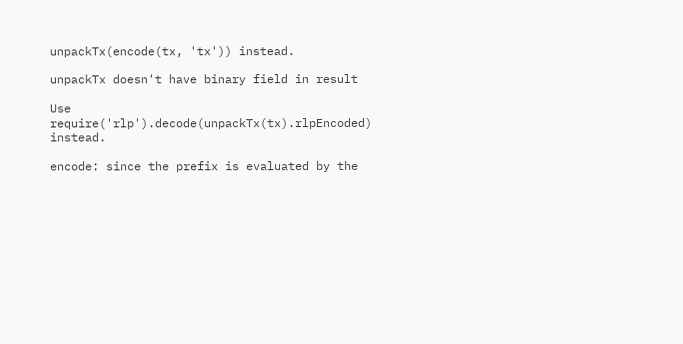unpackTx(encode(tx, 'tx')) instead.

unpackTx doesn't have binary field in result

Use require('rlp').decode(unpackTx(tx).rlpEncoded) instead.

encode: since the prefix is evaluated by the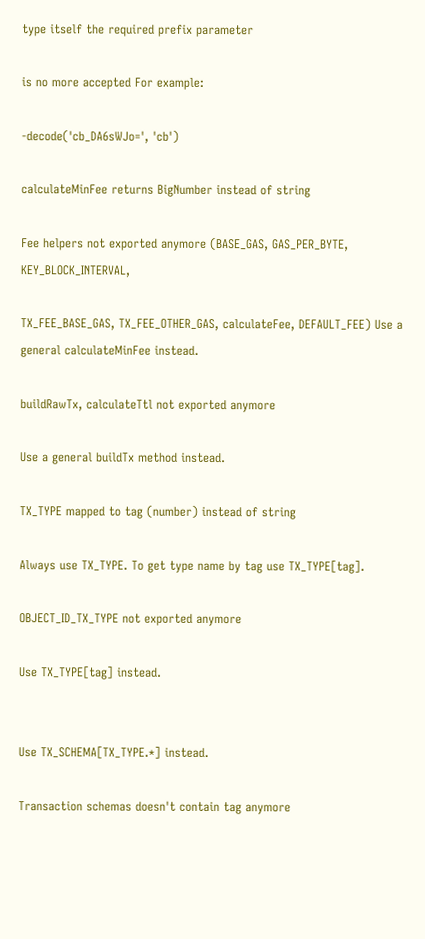type itself the required prefix parameter

is no more accepted For example:

-decode('cb_DA6sWJo=', 'cb')

calculateMinFee returns BigNumber instead of string

Fee helpers not exported anymore (BASE_GAS, GAS_PER_BYTE, KEY_BLOCK_INTERVAL,

TX_FEE_BASE_GAS, TX_FEE_OTHER_GAS, calculateFee, DEFAULT_FEE) Use a general calculateMinFee instead.

buildRawTx, calculateTtl not exported anymore

Use a general buildTx method instead.

TX_TYPE mapped to tag (number) instead of string

Always use TX_TYPE. To get type name by tag use TX_TYPE[tag].

OBJECT_ID_TX_TYPE not exported anymore

Use TX_TYPE[tag] instead.


Use TX_SCHEMA[TX_TYPE.*] instead.

Transaction schemas doesn't contain tag anymore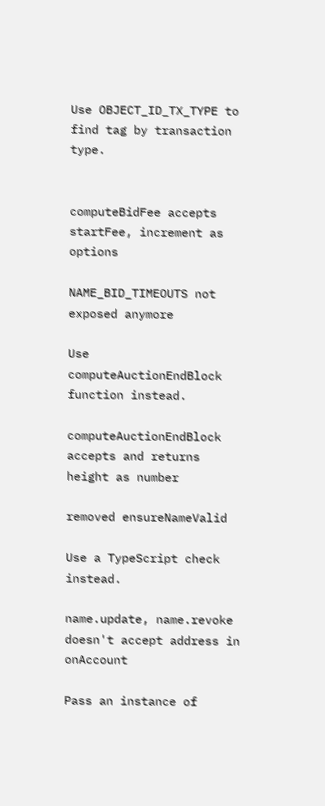Use OBJECT_ID_TX_TYPE to find tag by transaction type.


computeBidFee accepts startFee, increment as options

NAME_BID_TIMEOUTS not exposed anymore

Use computeAuctionEndBlock function instead.

computeAuctionEndBlock accepts and returns height as number

removed ensureNameValid

Use a TypeScript check instead.

name.update, name.revoke doesn't accept address in onAccount

Pass an instance of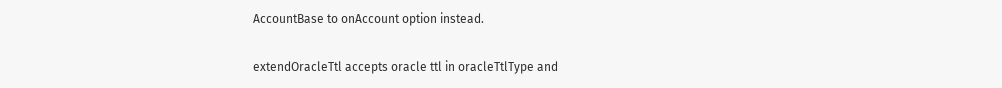AccountBase to onAccount option instead.


extendOracleTtl accepts oracle ttl in oracleTtlType and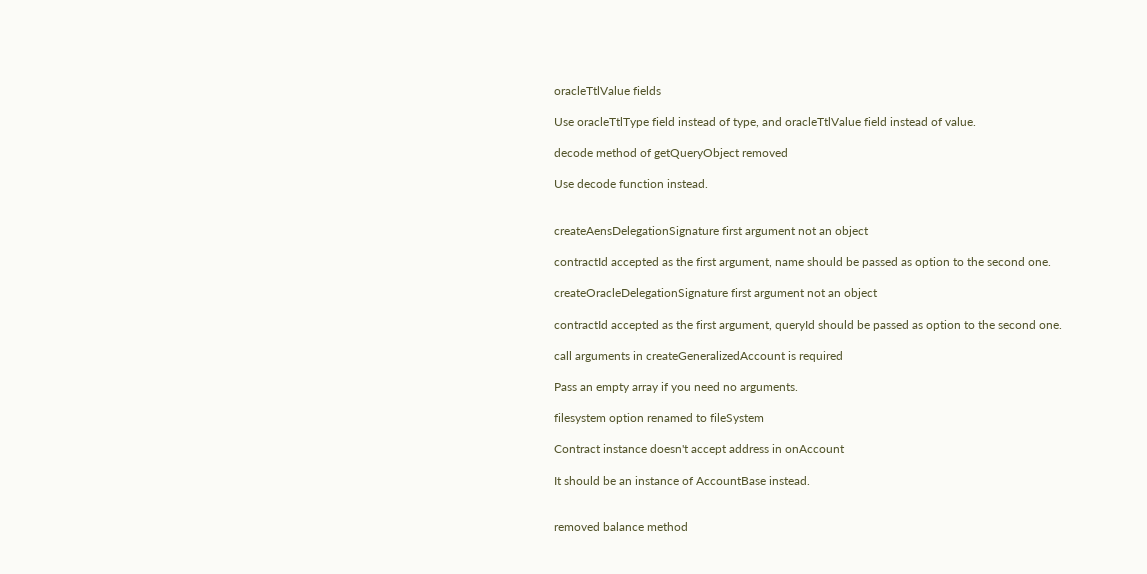oracleTtlValue fields

Use oracleTtlType field instead of type, and oracleTtlValue field instead of value.

decode method of getQueryObject removed

Use decode function instead.


createAensDelegationSignature first argument not an object

contractId accepted as the first argument, name should be passed as option to the second one.

createOracleDelegationSignature first argument not an object

contractId accepted as the first argument, queryId should be passed as option to the second one.

call arguments in createGeneralizedAccount is required

Pass an empty array if you need no arguments.

filesystem option renamed to fileSystem

Contract instance doesn't accept address in onAccount

It should be an instance of AccountBase instead.


removed balance method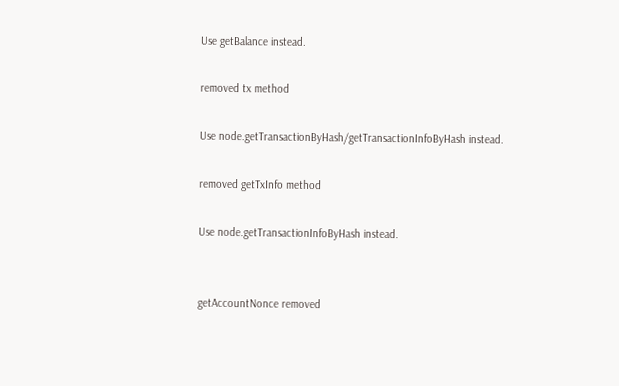Use getBalance instead.

removed tx method

Use node.getTransactionByHash/getTransactionInfoByHash instead.

removed getTxInfo method

Use node.getTransactionInfoByHash instead.


getAccountNonce removed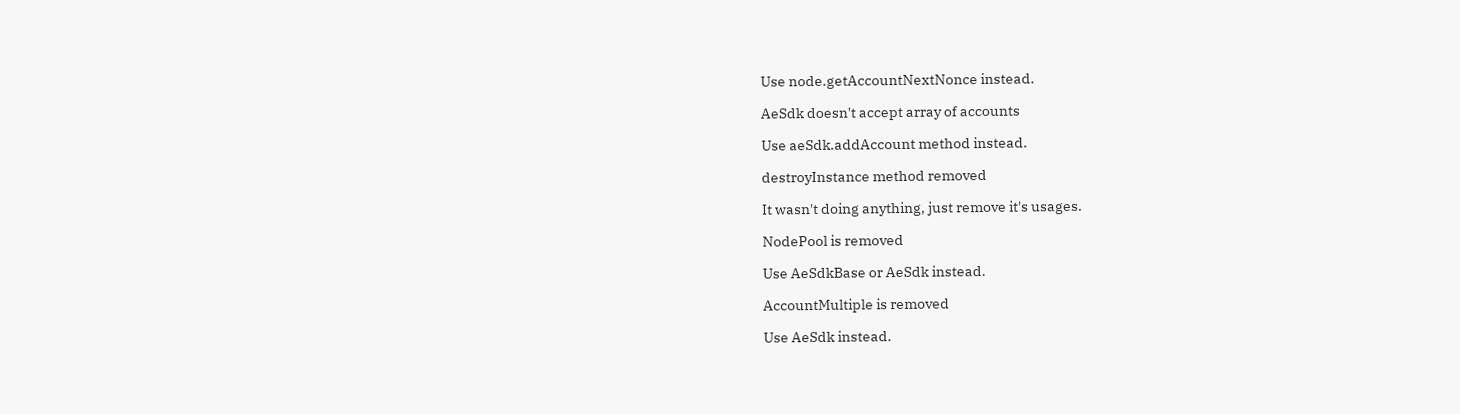Use node.getAccountNextNonce instead.

AeSdk doesn't accept array of accounts

Use aeSdk.addAccount method instead.

destroyInstance method removed

It wasn't doing anything, just remove it's usages.

NodePool is removed

Use AeSdkBase or AeSdk instead.

AccountMultiple is removed

Use AeSdk instead.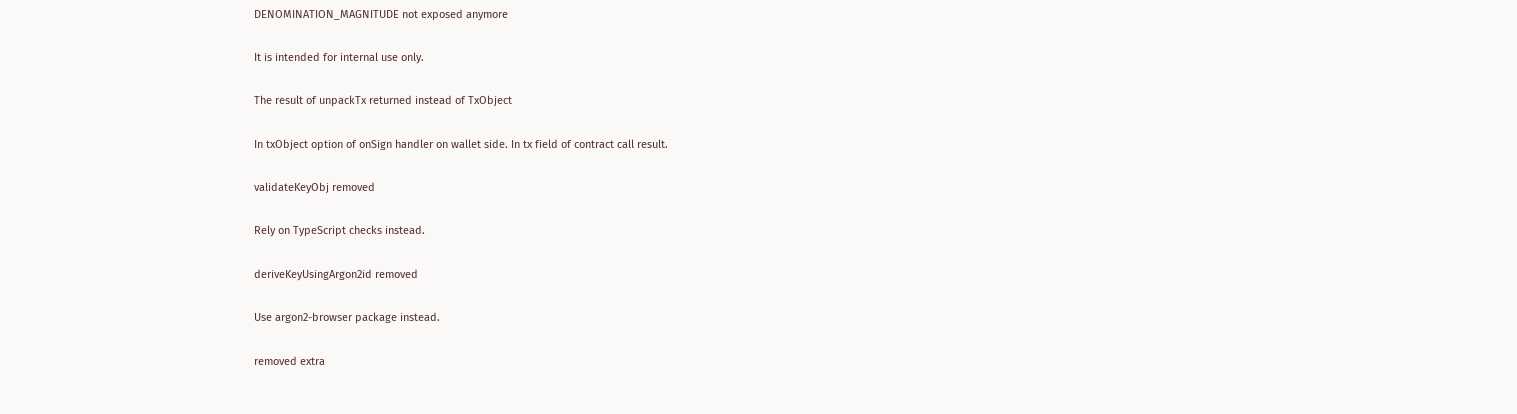DENOMINATION_MAGNITUDE not exposed anymore

It is intended for internal use only.

The result of unpackTx returned instead of TxObject

In txObject option of onSign handler on wallet side. In tx field of contract call result.

validateKeyObj removed

Rely on TypeScript checks instead.

deriveKeyUsingArgon2id removed

Use argon2-browser package instead.

removed extra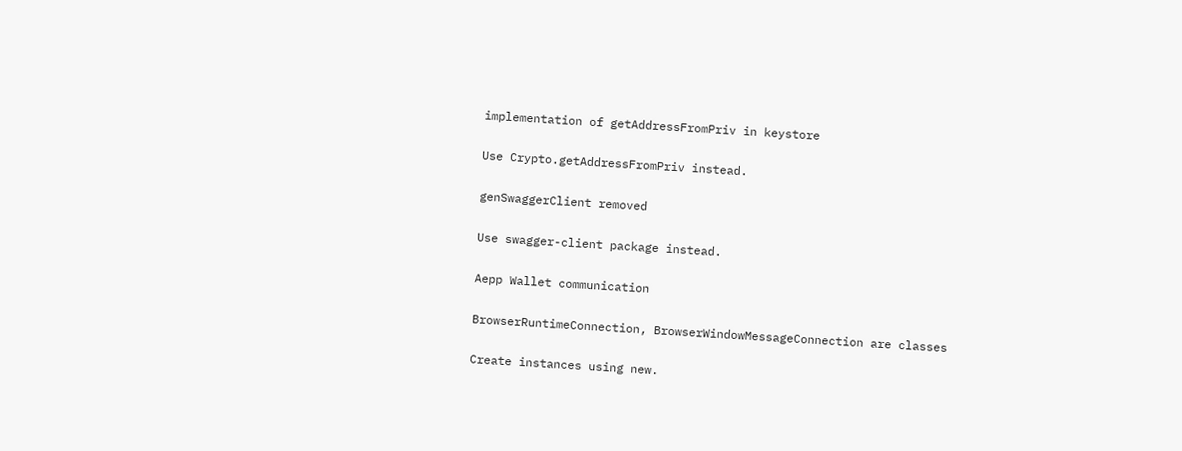implementation of getAddressFromPriv in keystore

Use Crypto.getAddressFromPriv instead.

genSwaggerClient removed

Use swagger-client package instead.

Aepp Wallet communication

BrowserRuntimeConnection, BrowserWindowMessageConnection are classes

Create instances using new.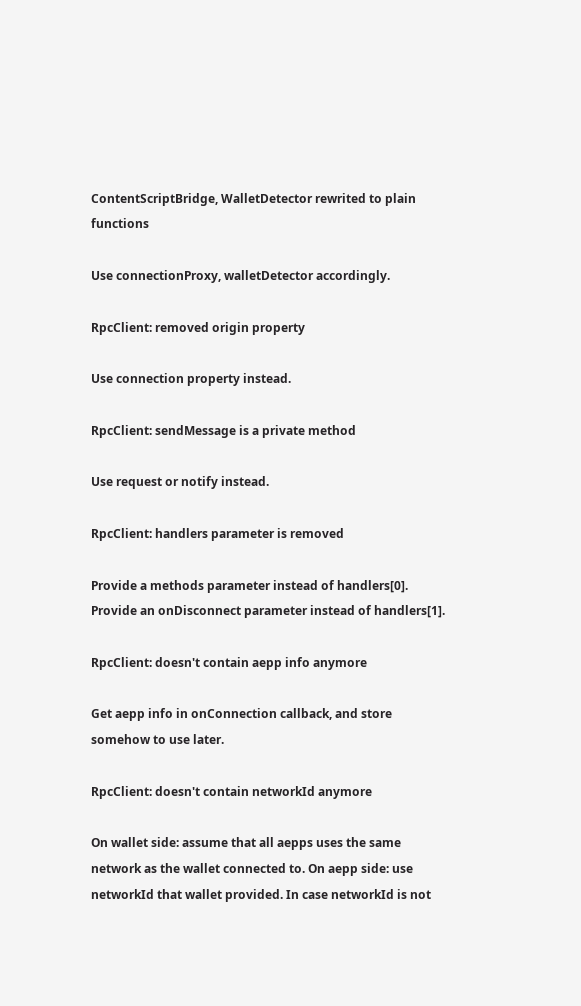ContentScriptBridge, WalletDetector rewrited to plain functions

Use connectionProxy, walletDetector accordingly.

RpcClient: removed origin property

Use connection property instead.

RpcClient: sendMessage is a private method

Use request or notify instead.

RpcClient: handlers parameter is removed

Provide a methods parameter instead of handlers[0]. Provide an onDisconnect parameter instead of handlers[1].

RpcClient: doesn't contain aepp info anymore

Get aepp info in onConnection callback, and store somehow to use later.

RpcClient: doesn't contain networkId anymore

On wallet side: assume that all aepps uses the same network as the wallet connected to. On aepp side: use networkId that wallet provided. In case networkId is not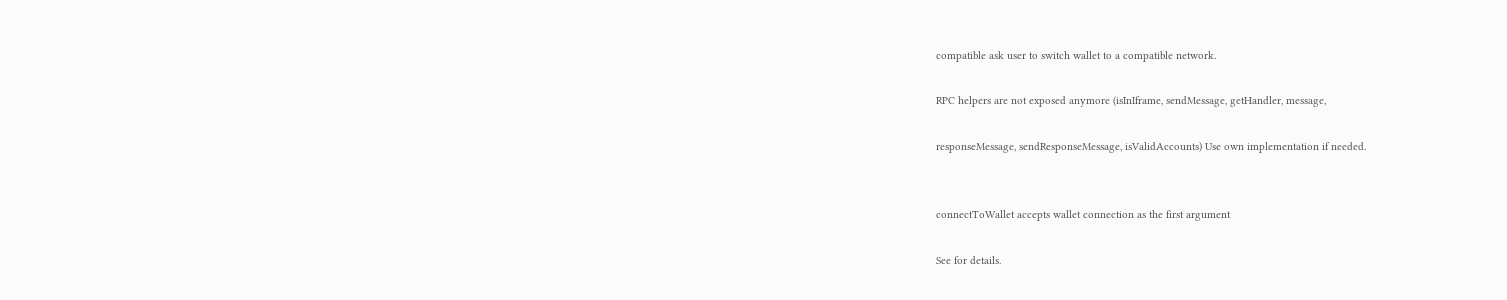compatible ask user to switch wallet to a compatible network.

RPC helpers are not exposed anymore (isInIframe, sendMessage, getHandler, message,

responseMessage, sendResponseMessage, isValidAccounts) Use own implementation if needed.


connectToWallet accepts wallet connection as the first argument

See for details.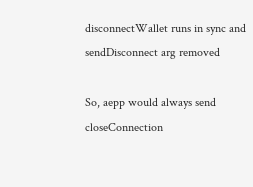disconnectWallet runs in sync and sendDisconnect arg removed

So, aepp would always send closeConnection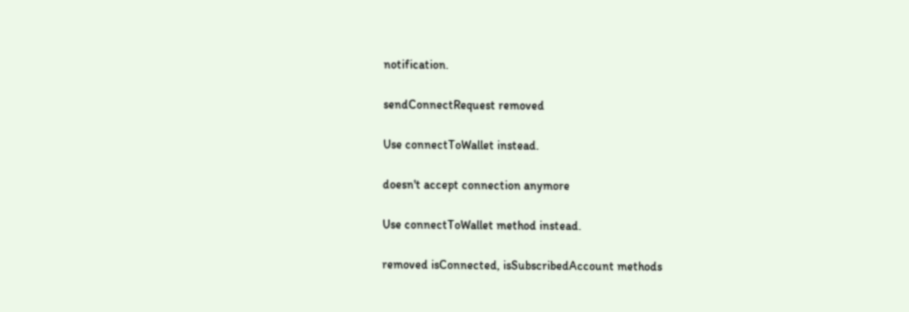notification.

sendConnectRequest removed

Use connectToWallet instead.

doesn't accept connection anymore

Use connectToWallet method instead.

removed isConnected, isSubscribedAccount methods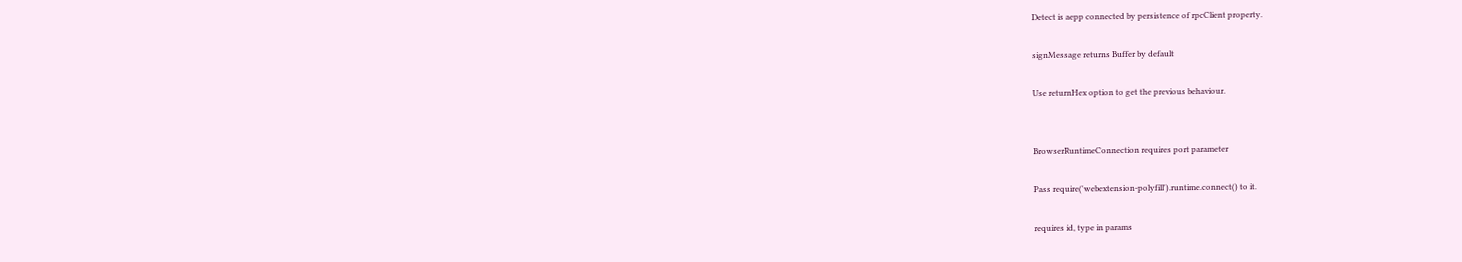Detect is aepp connected by persistence of rpcClient property.

signMessage returns Buffer by default

Use returnHex option to get the previous behaviour.


BrowserRuntimeConnection requires port parameter

Pass require('webextension-polyfill').runtime.connect() to it.

requires id, type in params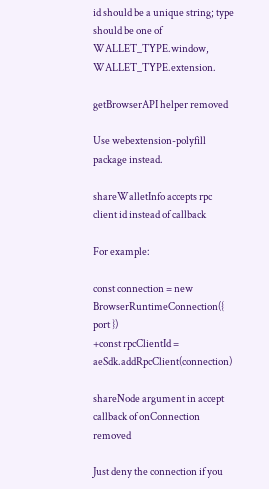id should be a unique string; type should be one of WALLET_TYPE.window, WALLET_TYPE.extension.

getBrowserAPI helper removed

Use webextension-polyfill package instead.

shareWalletInfo accepts rpc client id instead of callback

For example:

const connection = new BrowserRuntimeConnection({ port })
+const rpcClientId = aeSdk.addRpcClient(connection)

shareNode argument in accept callback of onConnection removed

Just deny the connection if you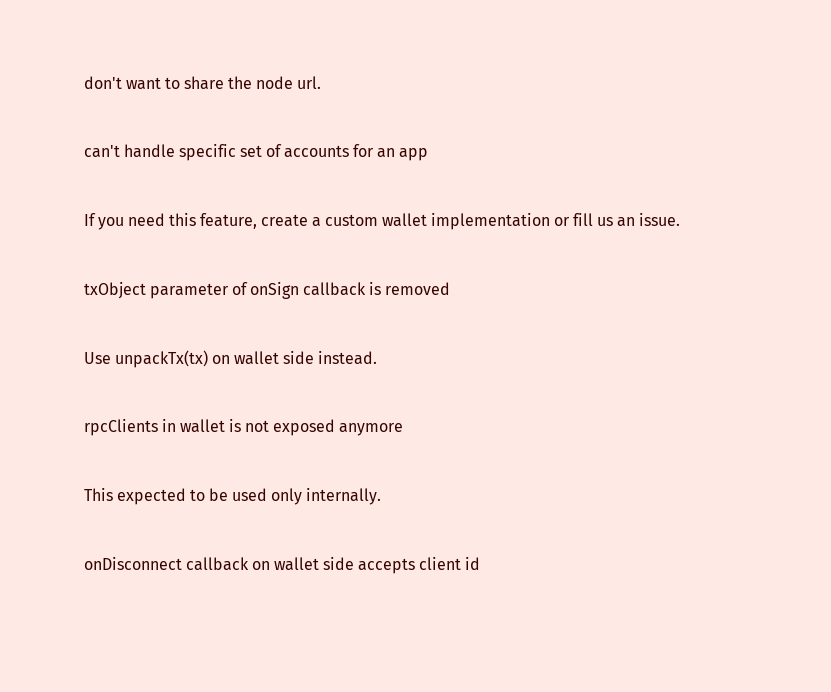don't want to share the node url.

can't handle specific set of accounts for an app

If you need this feature, create a custom wallet implementation or fill us an issue.

txObject parameter of onSign callback is removed

Use unpackTx(tx) on wallet side instead.

rpcClients in wallet is not exposed anymore

This expected to be used only internally.

onDisconnect callback on wallet side accepts client id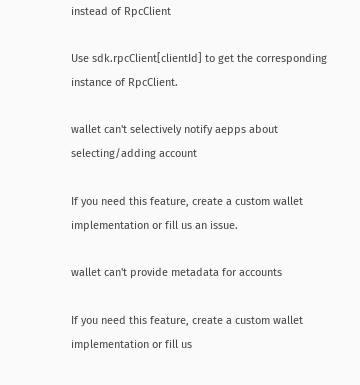instead of RpcClient

Use sdk.rpcClient[clientId] to get the corresponding instance of RpcClient.

wallet can't selectively notify aepps about selecting/adding account

If you need this feature, create a custom wallet implementation or fill us an issue.

wallet can't provide metadata for accounts

If you need this feature, create a custom wallet implementation or fill us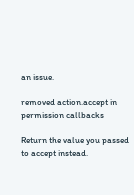an issue.

removed action.accept in permission callbacks

Return the value you passed to accept instead.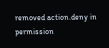removed action.deny in permission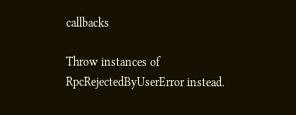callbacks

Throw instances of RpcRejectedByUserError instead.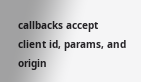callbacks accept client id, params, and origin